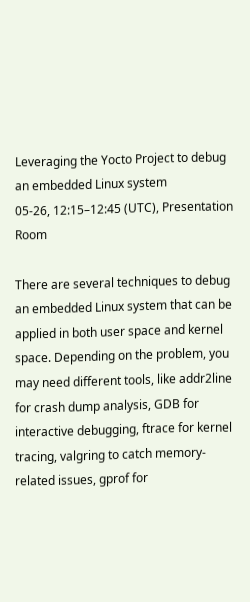Leveraging the Yocto Project to debug an embedded Linux system
05-26, 12:15–12:45 (UTC), Presentation Room

There are several techniques to debug an embedded Linux system that can be applied in both user space and kernel space. Depending on the problem, you may need different tools, like addr2line for crash dump analysis, GDB for interactive debugging, ftrace for kernel tracing, valgring to catch memory-related issues, gprof for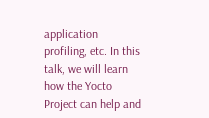application profiling, etc. In this talk, we will learn how the Yocto Project can help and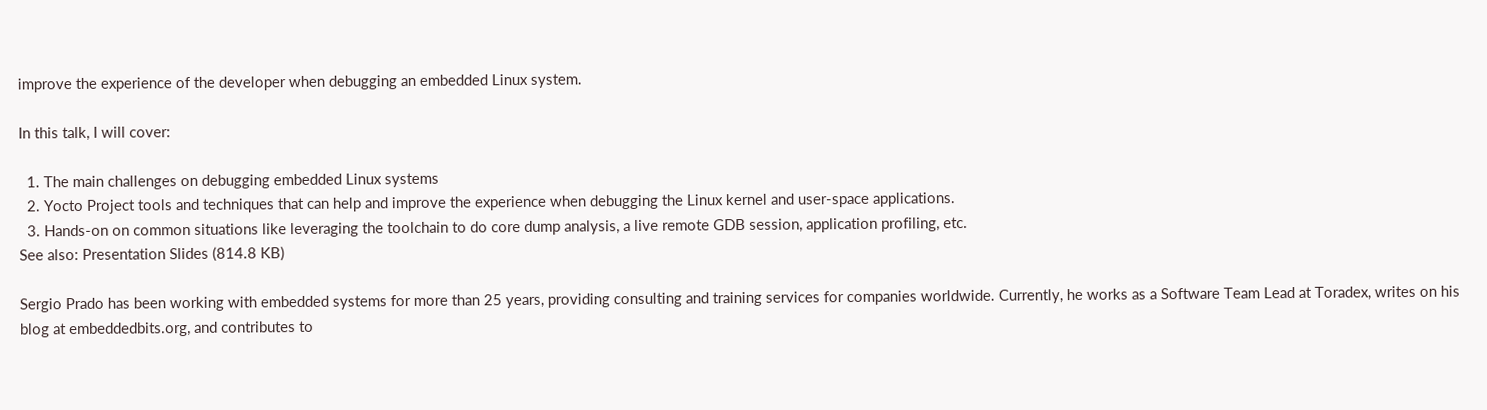improve the experience of the developer when debugging an embedded Linux system.

In this talk, I will cover:

  1. The main challenges on debugging embedded Linux systems
  2. Yocto Project tools and techniques that can help and improve the experience when debugging the Linux kernel and user-space applications.
  3. Hands-on on common situations like leveraging the toolchain to do core dump analysis, a live remote GDB session, application profiling, etc.
See also: Presentation Slides (814.8 KB)

Sergio Prado has been working with embedded systems for more than 25 years, providing consulting and training services for companies worldwide. Currently, he works as a Software Team Lead at Toradex, writes on his blog at embeddedbits.org, and contributes to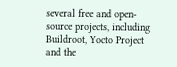several free and open-source projects, including Buildroot, Yocto Project and the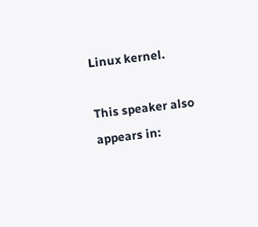Linux kernel.

This speaker also appears in: